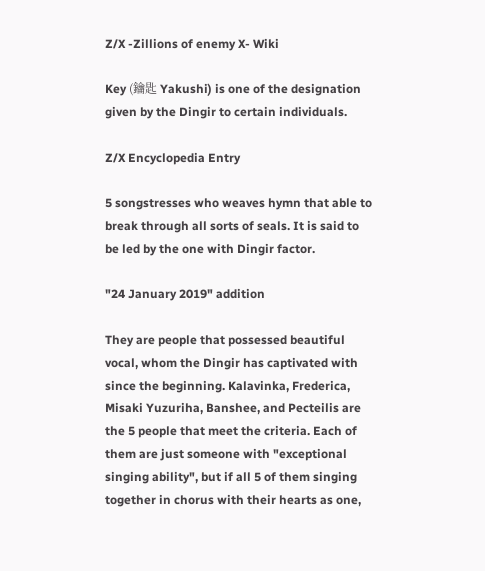Z/X -Zillions of enemy X- Wiki

Key (鑰匙 Yakushi) is one of the designation given by the Dingir to certain individuals.

Z/X Encyclopedia Entry

5 songstresses who weaves hymn that able to break through all sorts of seals. It is said to be led by the one with Dingir factor.

"24 January 2019" addition

They are people that possessed beautiful vocal, whom the Dingir has captivated with since the beginning. Kalavinka, Frederica, Misaki Yuzuriha, Banshee, and Pecteilis are the 5 people that meet the criteria. Each of them are just someone with "exceptional singing ability", but if all 5 of them singing together in chorus with their hearts as one,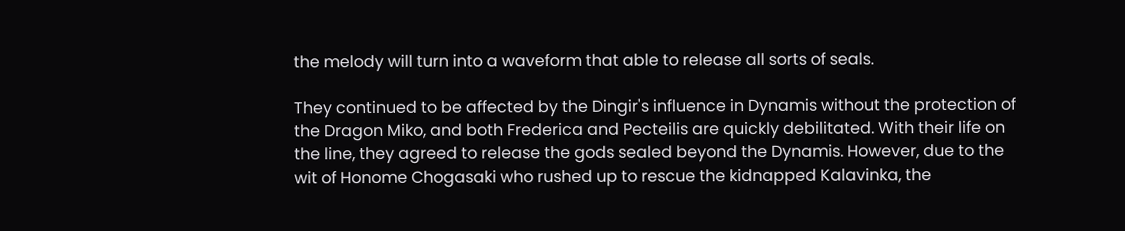the melody will turn into a waveform that able to release all sorts of seals.

They continued to be affected by the Dingir's influence in Dynamis without the protection of the Dragon Miko, and both Frederica and Pecteilis are quickly debilitated. With their life on the line, they agreed to release the gods sealed beyond the Dynamis. However, due to the wit of Honome Chogasaki who rushed up to rescue the kidnapped Kalavinka, the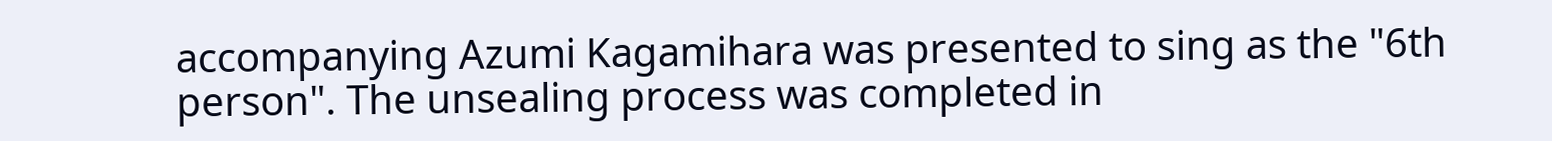accompanying Azumi Kagamihara was presented to sing as the "6th person". The unsealing process was completed in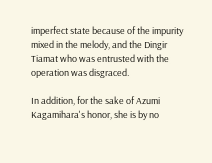imperfect state because of the impurity mixed in the melody, and the Dingir Tiamat who was entrusted with the operation was disgraced.

In addition, for the sake of Azumi Kagamihara's honor, she is by no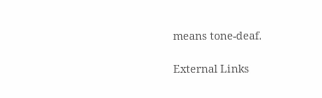means tone-deaf.

External Links